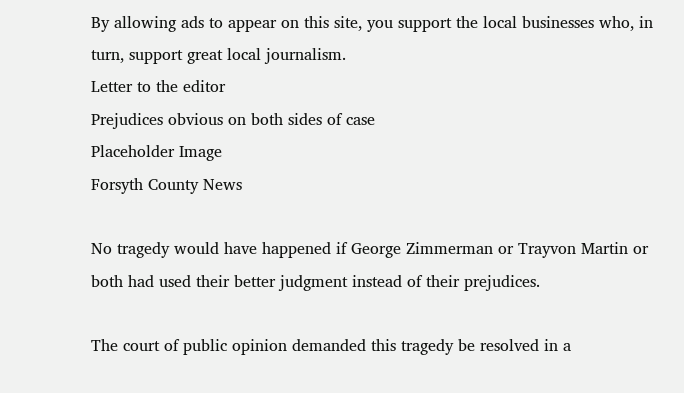By allowing ads to appear on this site, you support the local businesses who, in turn, support great local journalism.
Letter to the editor
Prejudices obvious on both sides of case
Placeholder Image
Forsyth County News

No tragedy would have happened if George Zimmerman or Trayvon Martin or both had used their better judgment instead of their prejudices.

The court of public opinion demanded this tragedy be resolved in a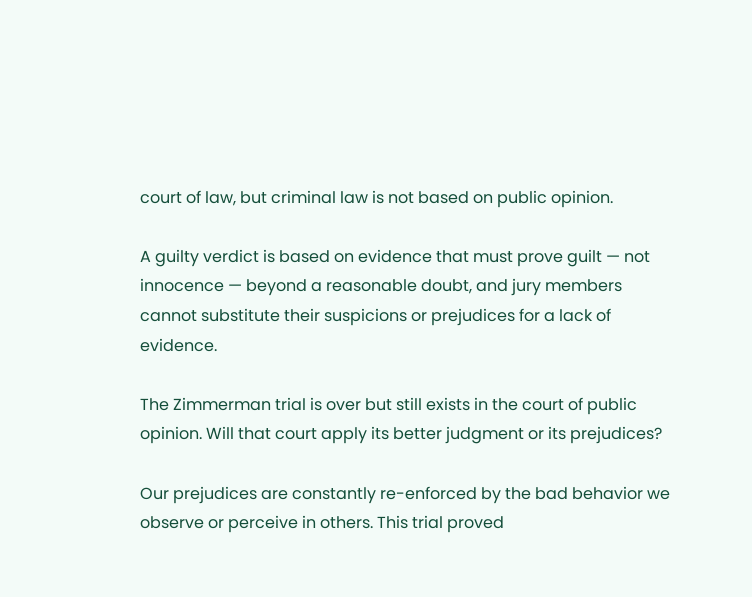court of law, but criminal law is not based on public opinion.

A guilty verdict is based on evidence that must prove guilt — not innocence — beyond a reasonable doubt, and jury members cannot substitute their suspicions or prejudices for a lack of evidence.

The Zimmerman trial is over but still exists in the court of public opinion. Will that court apply its better judgment or its prejudices?

Our prejudices are constantly re-enforced by the bad behavior we observe or perceive in others. This trial proved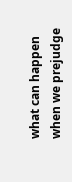what can happen when we prejudge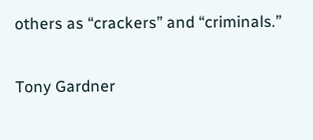others as “crackers” and “criminals.”


Tony Gardner